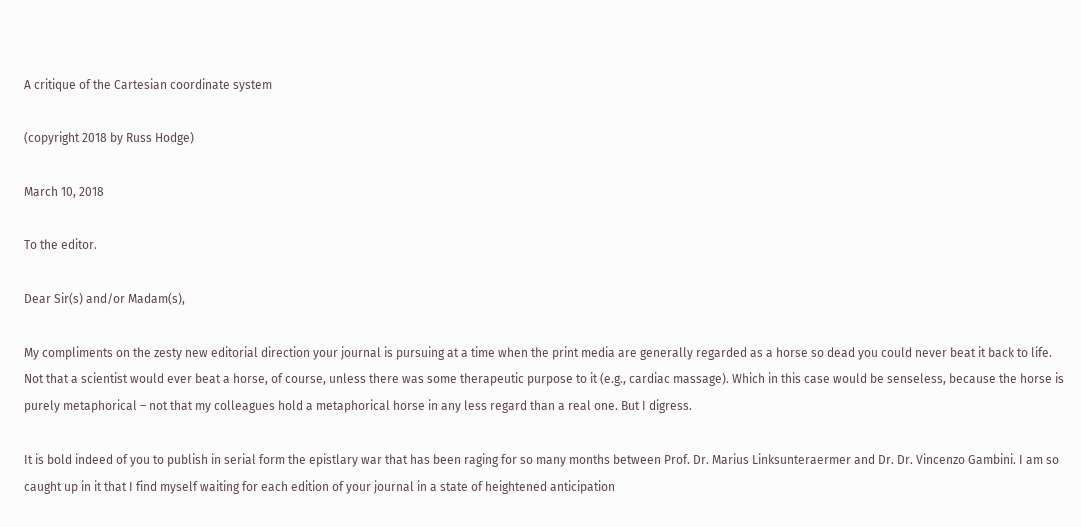A critique of the Cartesian coordinate system

(copyright 2018 by Russ Hodge)

March 10, 2018

To the editor.

Dear Sir(s) and/or Madam(s),

My compliments on the zesty new editorial direction your journal is pursuing at a time when the print media are generally regarded as a horse so dead you could never beat it back to life. Not that a scientist would ever beat a horse, of course, unless there was some therapeutic purpose to it (e.g., cardiac massage). Which in this case would be senseless, because the horse is purely metaphorical – not that my colleagues hold a metaphorical horse in any less regard than a real one. But I digress.

It is bold indeed of you to publish in serial form the epistlary war that has been raging for so many months between Prof. Dr. Marius Linksunteraermer and Dr. Dr. Vincenzo Gambini. I am so caught up in it that I find myself waiting for each edition of your journal in a state of heightened anticipation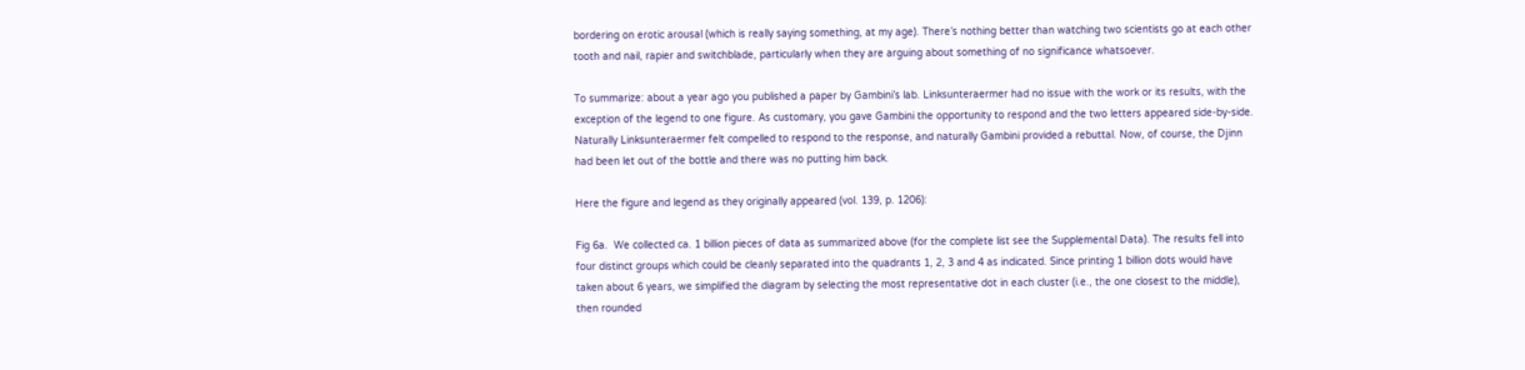bordering on erotic arousal (which is really saying something, at my age). There’s nothing better than watching two scientists go at each other tooth and nail, rapier and switchblade, particularly when they are arguing about something of no significance whatsoever.

To summarize: about a year ago you published a paper by Gambini’s lab. Linksunteraermer had no issue with the work or its results, with the exception of the legend to one figure. As customary, you gave Gambini the opportunity to respond and the two letters appeared side-by-side. Naturally Linksunteraermer felt compelled to respond to the response, and naturally Gambini provided a rebuttal. Now, of course, the Djinn had been let out of the bottle and there was no putting him back.

Here the figure and legend as they originally appeared (vol. 139, p. 1206):

Fig 6a.  We collected ca. 1 billion pieces of data as summarized above (for the complete list see the Supplemental Data). The results fell into four distinct groups which could be cleanly separated into the quadrants 1, 2, 3 and 4 as indicated. Since printing 1 billion dots would have taken about 6 years, we simplified the diagram by selecting the most representative dot in each cluster (i.e., the one closest to the middle), then rounded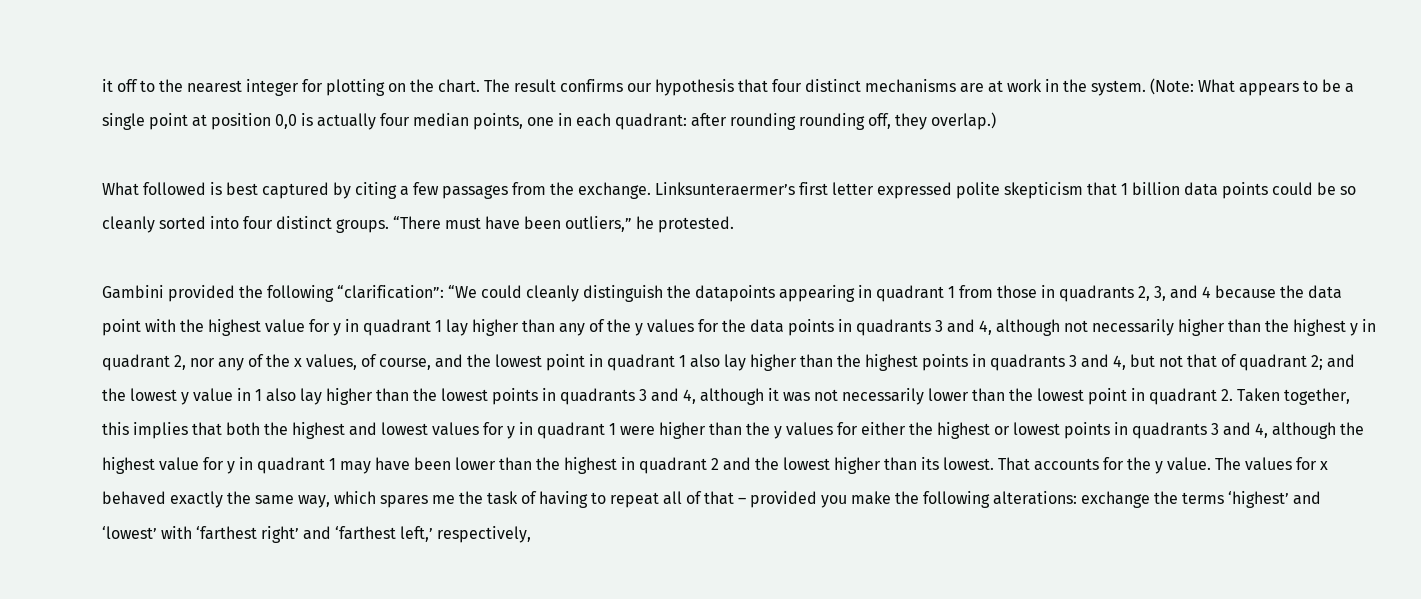it off to the nearest integer for plotting on the chart. The result confirms our hypothesis that four distinct mechanisms are at work in the system. (Note: What appears to be a single point at position 0,0 is actually four median points, one in each quadrant: after rounding rounding off, they overlap.)

What followed is best captured by citing a few passages from the exchange. Linksunteraermer’s first letter expressed polite skepticism that 1 billion data points could be so cleanly sorted into four distinct groups. “There must have been outliers,” he protested.

Gambini provided the following “clarification”: “We could cleanly distinguish the datapoints appearing in quadrant 1 from those in quadrants 2, 3, and 4 because the data point with the highest value for y in quadrant 1 lay higher than any of the y values for the data points in quadrants 3 and 4, although not necessarily higher than the highest y in quadrant 2, nor any of the x values, of course, and the lowest point in quadrant 1 also lay higher than the highest points in quadrants 3 and 4, but not that of quadrant 2; and the lowest y value in 1 also lay higher than the lowest points in quadrants 3 and 4, although it was not necessarily lower than the lowest point in quadrant 2. Taken together, this implies that both the highest and lowest values for y in quadrant 1 were higher than the y values for either the highest or lowest points in quadrants 3 and 4, although the highest value for y in quadrant 1 may have been lower than the highest in quadrant 2 and the lowest higher than its lowest. That accounts for the y value. The values for x behaved exactly the same way, which spares me the task of having to repeat all of that – provided you make the following alterations: exchange the terms ‘highest’ and ‘lowest’ with ‘farthest right’ and ‘farthest left,’ respectively,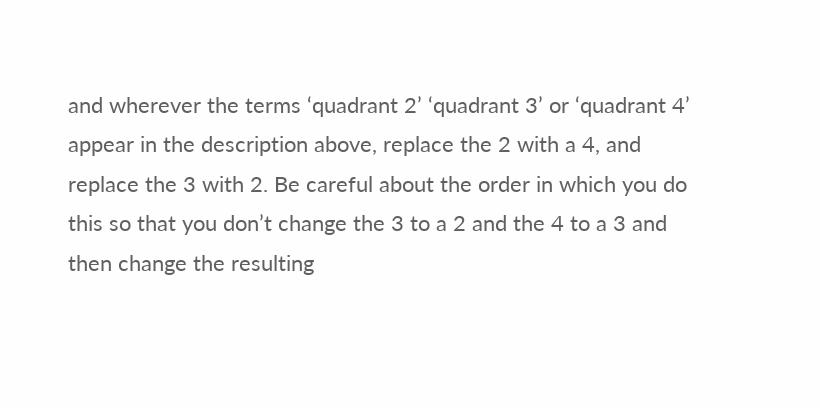and wherever the terms ‘quadrant 2’ ‘quadrant 3’ or ‘quadrant 4’ appear in the description above, replace the 2 with a 4, and replace the 3 with 2. Be careful about the order in which you do this so that you don’t change the 3 to a 2 and the 4 to a 3 and then change the resulting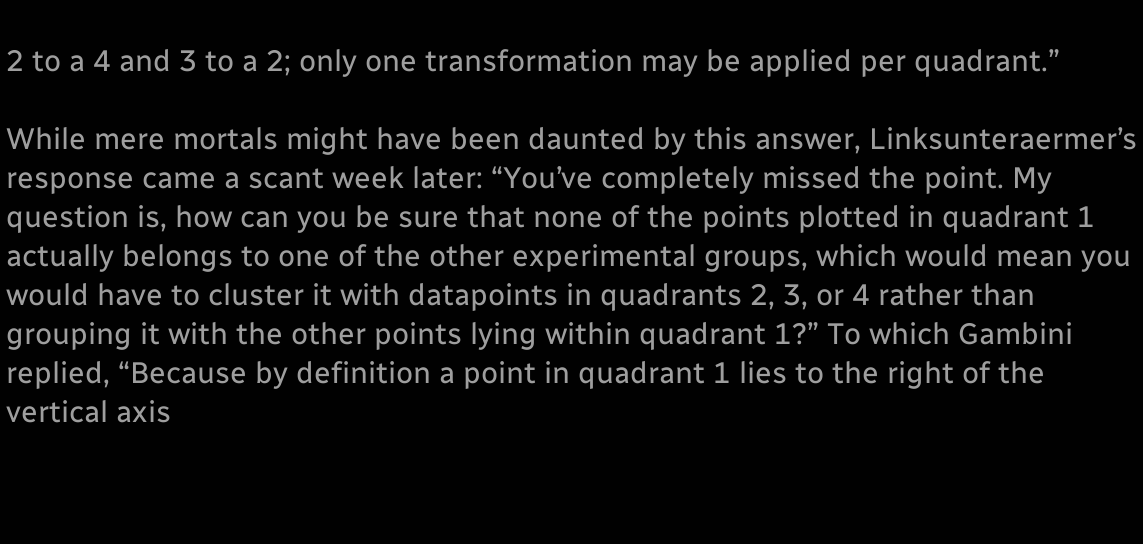2 to a 4 and 3 to a 2; only one transformation may be applied per quadrant.”

While mere mortals might have been daunted by this answer, Linksunteraermer’s response came a scant week later: “You’ve completely missed the point. My question is, how can you be sure that none of the points plotted in quadrant 1 actually belongs to one of the other experimental groups, which would mean you would have to cluster it with datapoints in quadrants 2, 3, or 4 rather than grouping it with the other points lying within quadrant 1?” To which Gambini replied, “Because by definition a point in quadrant 1 lies to the right of the vertical axis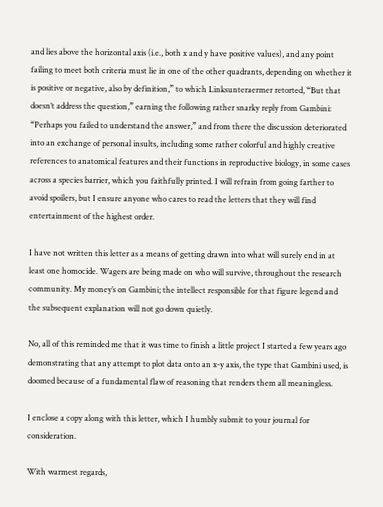and lies above the horizontal axis (i.e., both x and y have positive values), and any point failing to meet both criteria must lie in one of the other quadrants, depending on whether it is positive or negative, also by definition,” to which Linksunteraermer retorted, “But that doesn’t address the question,” earning the following rather snarky reply from Gambini: “Perhaps you failed to understand the answer,” and from there the discussion deteriorated into an exchange of personal insults, including some rather colorful and highly creative references to anatomical features and their functions in reproductive biology, in some cases across a species barrier, which you faithfully printed. I will refrain from going farther to avoid spoilers, but I ensure anyone who cares to read the letters that they will find entertainment of the highest order.

I have not written this letter as a means of getting drawn into what will surely end in at least one homocide. Wagers are being made on who will survive, throughout the research community. My money’s on Gambini; the intellect responsible for that figure legend and the subsequent explanation will not go down quietly.

No, all of this reminded me that it was time to finish a little project I started a few years ago demonstrating that any attempt to plot data onto an x-y axis, the type that Gambini used, is doomed because of a fundamental flaw of reasoning that renders them all meaningless.

I enclose a copy along with this letter, which I humbly submit to your journal for consideration.

With warmest regards,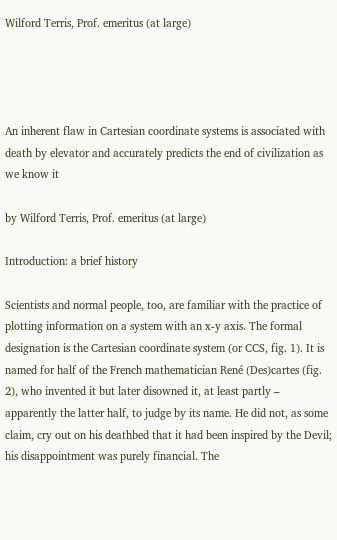Wilford Terris, Prof. emeritus (at large)




An inherent flaw in Cartesian coordinate systems is associated with death by elevator and accurately predicts the end of civilization as we know it

by Wilford Terris, Prof. emeritus (at large)

Introduction: a brief history

Scientists and normal people, too, are familiar with the practice of plotting information on a system with an x-y axis. The formal designation is the Cartesian coordinate system (or CCS, fig. 1). It is named for half of the French mathematician René (Des)cartes (fig. 2), who invented it but later disowned it, at least partly – apparently the latter half, to judge by its name. He did not, as some claim, cry out on his deathbed that it had been inspired by the Devil; his disappointment was purely financial. The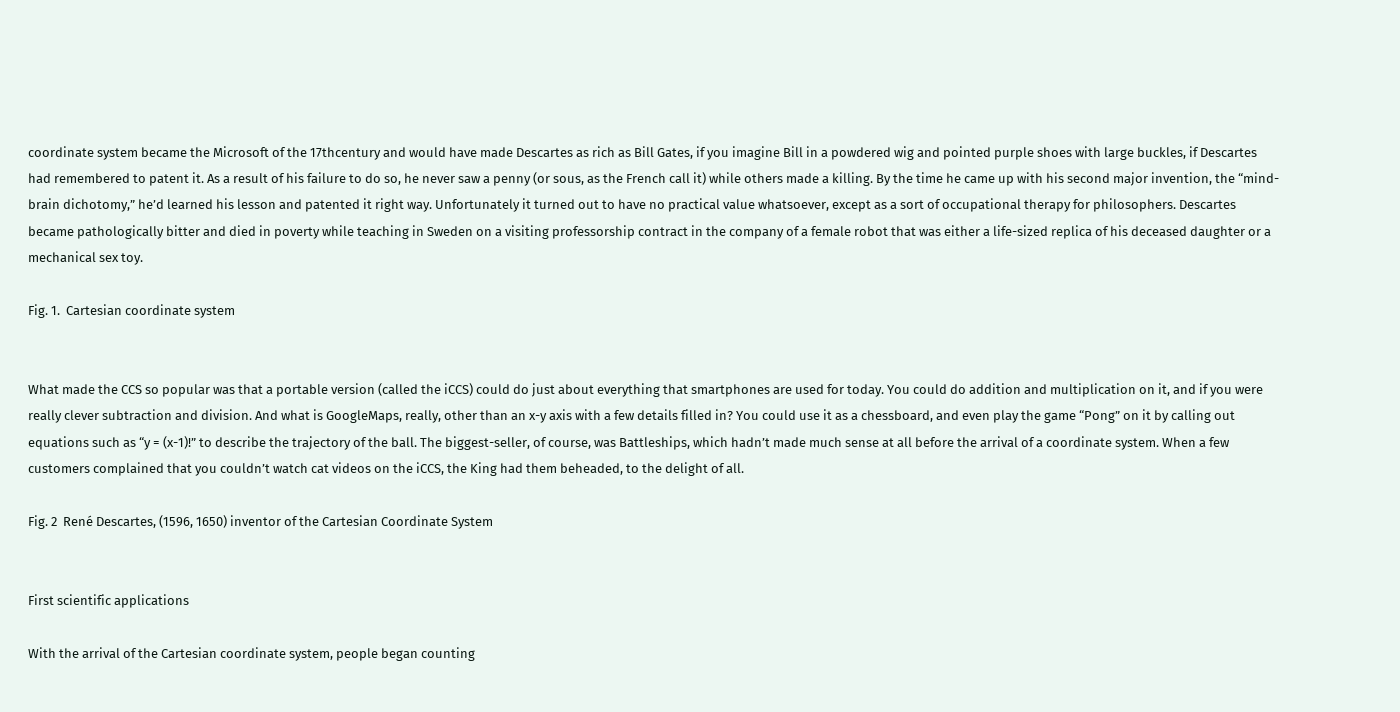coordinate system became the Microsoft of the 17thcentury and would have made Descartes as rich as Bill Gates, if you imagine Bill in a powdered wig and pointed purple shoes with large buckles, if Descartes had remembered to patent it. As a result of his failure to do so, he never saw a penny (or sous, as the French call it) while others made a killing. By the time he came up with his second major invention, the “mind-brain dichotomy,” he’d learned his lesson and patented it right way. Unfortunately it turned out to have no practical value whatsoever, except as a sort of occupational therapy for philosophers. Descartes became pathologically bitter and died in poverty while teaching in Sweden on a visiting professorship contract in the company of a female robot that was either a life-sized replica of his deceased daughter or a mechanical sex toy.

Fig. 1.  Cartesian coordinate system


What made the CCS so popular was that a portable version (called the iCCS) could do just about everything that smartphones are used for today. You could do addition and multiplication on it, and if you were really clever subtraction and division. And what is GoogleMaps, really, other than an x-y axis with a few details filled in? You could use it as a chessboard, and even play the game “Pong” on it by calling out equations such as “y = (x-1)!” to describe the trajectory of the ball. The biggest-seller, of course, was Battleships, which hadn’t made much sense at all before the arrival of a coordinate system. When a few customers complained that you couldn’t watch cat videos on the iCCS, the King had them beheaded, to the delight of all.

Fig. 2  René Descartes, (1596, 1650) inventor of the Cartesian Coordinate System


First scientific applications

With the arrival of the Cartesian coordinate system, people began counting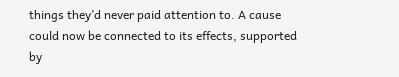things they’d never paid attention to. A cause could now be connected to its effects, supported by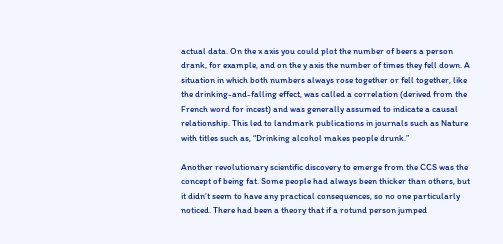actual data. On the x axis you could plot the number of beers a person drank, for example, and on the y axis the number of times they fell down. A situation in which both numbers always rose together or fell together, like the drinking-and-falling effect, was called a correlation (derived from the French word for incest) and was generally assumed to indicate a causal relationship. This led to landmark publications in journals such as Nature with titles such as, “Drinking alcohol makes people drunk.”

Another revolutionary scientific discovery to emerge from the CCS was the concept of being fat. Some people had always been thicker than others, but it didn’t seem to have any practical consequences, so no one particularly noticed. There had been a theory that if a rotund person jumped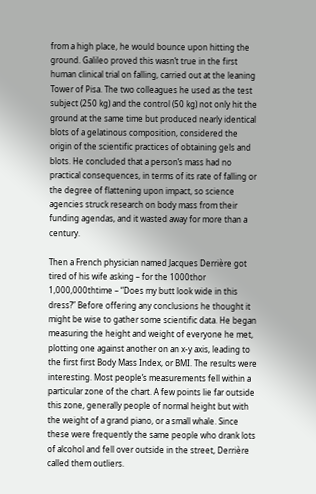from a high place, he would bounce upon hitting the ground. Galileo proved this wasn’t true in the first human clinical trial on falling, carried out at the leaning Tower of Pisa. The two colleagues he used as the test subject (250 kg) and the control (50 kg) not only hit the ground at the same time but produced nearly identical blots of a gelatinous composition, considered the origin of the scientific practices of obtaining gels and blots. He concluded that a person’s mass had no practical consequences, in terms of its rate of falling or the degree of flattening upon impact, so science agencies struck research on body mass from their funding agendas, and it wasted away for more than a century.

Then a French physician named Jacques Derrière got tired of his wife asking – for the 1000thor 1,000,000thtime – “Does my butt look wide in this dress?” Before offering any conclusions he thought it might be wise to gather some scientific data. He began measuring the height and weight of everyone he met, plotting one against another on an x-y axis, leading to the first first Body Mass Index, or BMI. The results were interesting. Most people’s measurements fell within a particular zone of the chart. A few points lie far outside this zone, generally people of normal height but with the weight of a grand piano, or a small whale. Since these were frequently the same people who drank lots of alcohol and fell over outside in the street, Derrière called them outliers.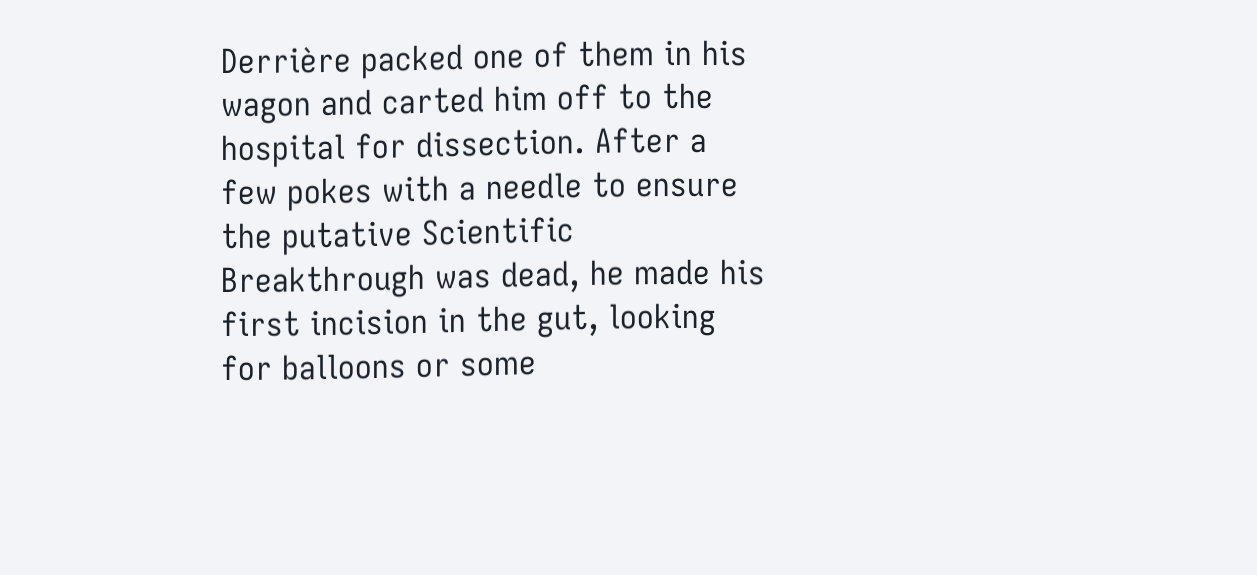Derrière packed one of them in his wagon and carted him off to the hospital for dissection. After a few pokes with a needle to ensure the putative Scientific Breakthrough was dead, he made his first incision in the gut, looking for balloons or some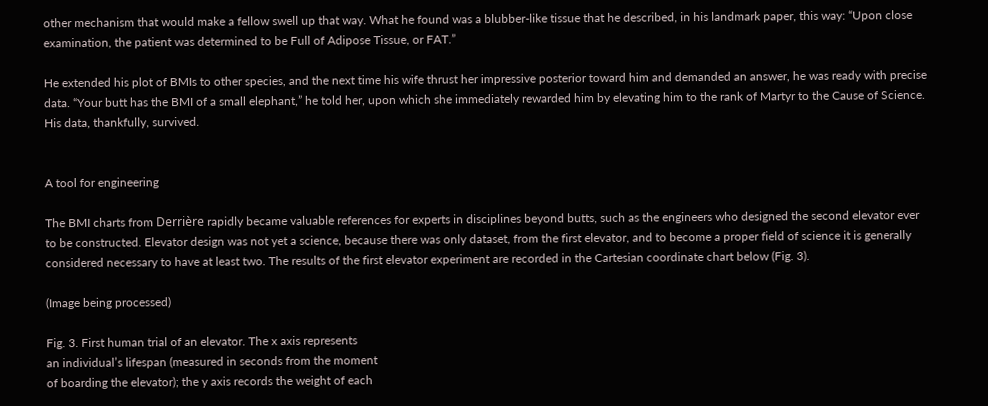other mechanism that would make a fellow swell up that way. What he found was a blubber-like tissue that he described, in his landmark paper, this way: “Upon close examination, the patient was determined to be Full of Adipose Tissue, or FAT.”

He extended his plot of BMIs to other species, and the next time his wife thrust her impressive posterior toward him and demanded an answer, he was ready with precise data. “Your butt has the BMI of a small elephant,” he told her, upon which she immediately rewarded him by elevating him to the rank of Martyr to the Cause of Science. His data, thankfully, survived.


A tool for engineering

The BMI charts from Derrière rapidly became valuable references for experts in disciplines beyond butts, such as the engineers who designed the second elevator ever to be constructed. Elevator design was not yet a science, because there was only dataset, from the first elevator, and to become a proper field of science it is generally considered necessary to have at least two. The results of the first elevator experiment are recorded in the Cartesian coordinate chart below (Fig. 3).

(Image being processed)

Fig. 3. First human trial of an elevator. The x axis represents
an individual’s lifespan (measured in seconds from the moment
of boarding the elevator); the y axis records the weight of each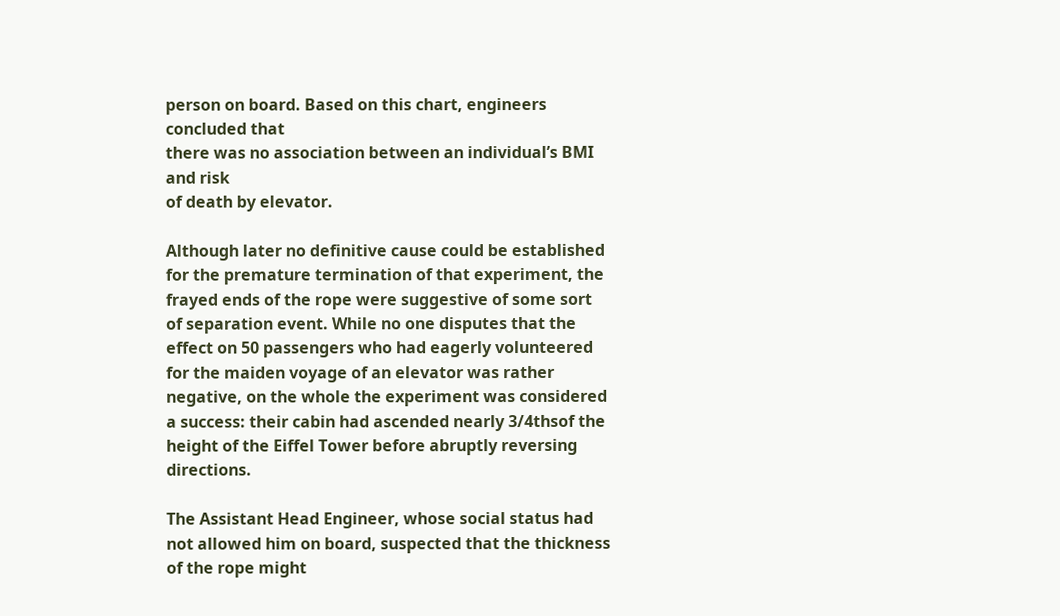person on board. Based on this chart, engineers concluded that
there was no association between an individual’s BMI and risk
of death by elevator.

Although later no definitive cause could be established for the premature termination of that experiment, the frayed ends of the rope were suggestive of some sort of separation event. While no one disputes that the effect on 50 passengers who had eagerly volunteered for the maiden voyage of an elevator was rather negative, on the whole the experiment was considered a success: their cabin had ascended nearly 3/4thsof the height of the Eiffel Tower before abruptly reversing directions.

The Assistant Head Engineer, whose social status had not allowed him on board, suspected that the thickness of the rope might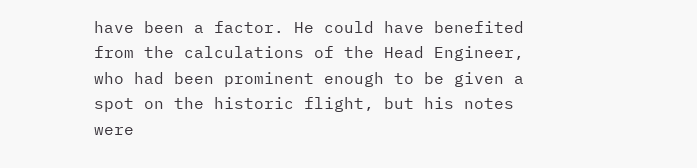have been a factor. He could have benefited from the calculations of the Head Engineer, who had been prominent enough to be given a spot on the historic flight, but his notes were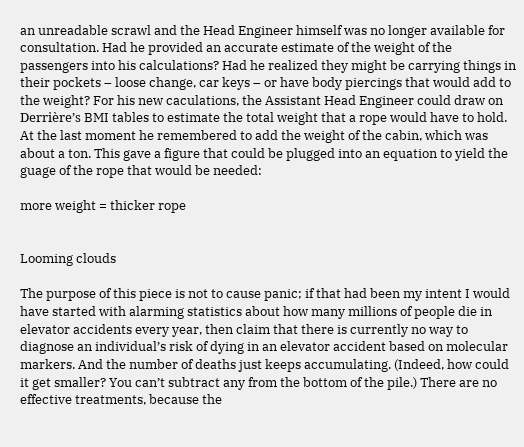an unreadable scrawl and the Head Engineer himself was no longer available for consultation. Had he provided an accurate estimate of the weight of the passengers into his calculations? Had he realized they might be carrying things in their pockets – loose change, car keys – or have body piercings that would add to the weight? For his new caculations, the Assistant Head Engineer could draw on Derrière’s BMI tables to estimate the total weight that a rope would have to hold. At the last moment he remembered to add the weight of the cabin, which was about a ton. This gave a figure that could be plugged into an equation to yield the guage of the rope that would be needed:

more weight = thicker rope


Looming clouds

The purpose of this piece is not to cause panic; if that had been my intent I would have started with alarming statistics about how many millions of people die in elevator accidents every year, then claim that there is currently no way to diagnose an individual’s risk of dying in an elevator accident based on molecular markers. And the number of deaths just keeps accumulating. (Indeed, how could it get smaller? You can’t subtract any from the bottom of the pile.) There are no effective treatments, because the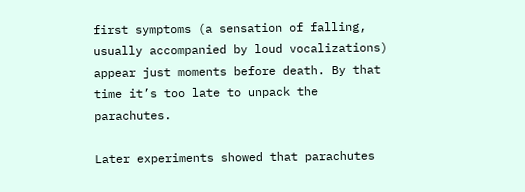first symptoms (a sensation of falling, usually accompanied by loud vocalizations) appear just moments before death. By that time it’s too late to unpack the parachutes.

Later experiments showed that parachutes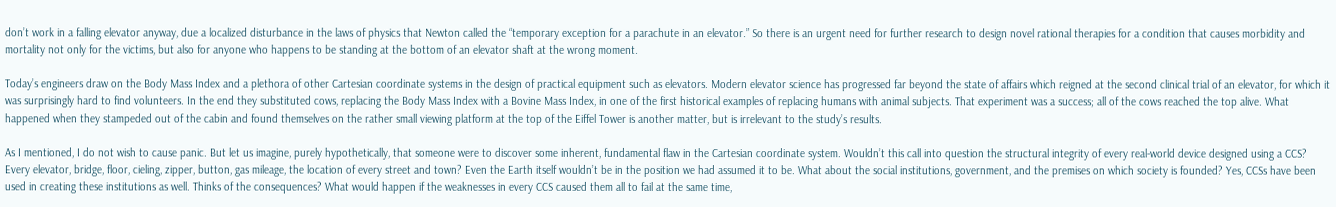don’t work in a falling elevator anyway, due a localized disturbance in the laws of physics that Newton called the “temporary exception for a parachute in an elevator.” So there is an urgent need for further research to design novel rational therapies for a condition that causes morbidity and mortality not only for the victims, but also for anyone who happens to be standing at the bottom of an elevator shaft at the wrong moment.

Today’s engineers draw on the Body Mass Index and a plethora of other Cartesian coordinate systems in the design of practical equipment such as elevators. Modern elevator science has progressed far beyond the state of affairs which reigned at the second clinical trial of an elevator, for which it was surprisingly hard to find volunteers. In the end they substituted cows, replacing the Body Mass Index with a Bovine Mass Index, in one of the first historical examples of replacing humans with animal subjects. That experiment was a success; all of the cows reached the top alive. What happened when they stampeded out of the cabin and found themselves on the rather small viewing platform at the top of the Eiffel Tower is another matter, but is irrelevant to the study’s results.

As I mentioned, I do not wish to cause panic. But let us imagine, purely hypothetically, that someone were to discover some inherent, fundamental flaw in the Cartesian coordinate system. Wouldn’t this call into question the structural integrity of every real-world device designed using a CCS? Every elevator, bridge, floor, cieling, zipper, button, gas mileage, the location of every street and town? Even the Earth itself wouldn’t be in the position we had assumed it to be. What about the social institutions, government, and the premises on which society is founded? Yes, CCSs have been used in creating these institutions as well. Thinks of the consequences? What would happen if the weaknesses in every CCS caused them all to fail at the same time,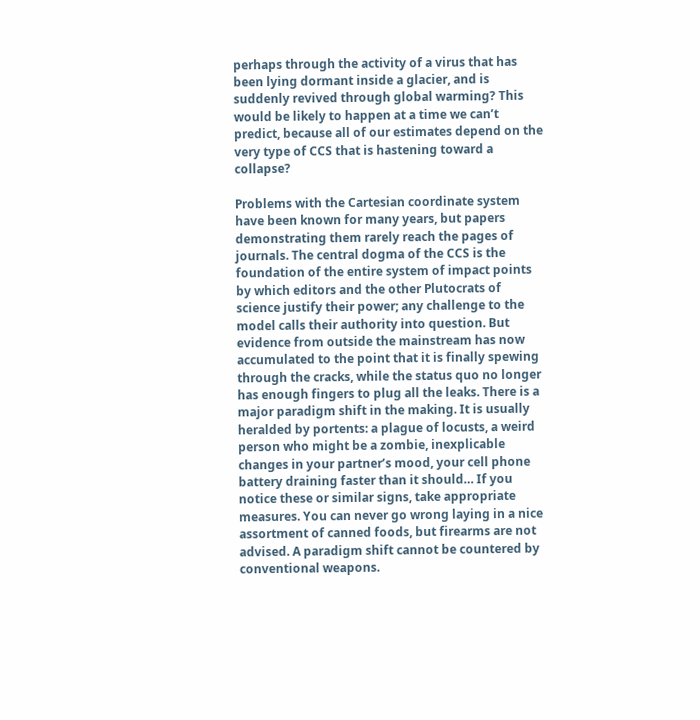perhaps through the activity of a virus that has been lying dormant inside a glacier, and is suddenly revived through global warming? This would be likely to happen at a time we can’t predict, because all of our estimates depend on the very type of CCS that is hastening toward a collapse?

Problems with the Cartesian coordinate system have been known for many years, but papers demonstrating them rarely reach the pages of journals. The central dogma of the CCS is the foundation of the entire system of impact points by which editors and the other Plutocrats of science justify their power; any challenge to the model calls their authority into question. But evidence from outside the mainstream has now accumulated to the point that it is finally spewing through the cracks, while the status quo no longer has enough fingers to plug all the leaks. There is a major paradigm shift in the making. It is usually heralded by portents: a plague of locusts, a weird person who might be a zombie, inexplicable changes in your partner’s mood, your cell phone battery draining faster than it should… If you notice these or similar signs, take appropriate measures. You can never go wrong laying in a nice assortment of canned foods, but firearms are not advised. A paradigm shift cannot be countered by conventional weapons.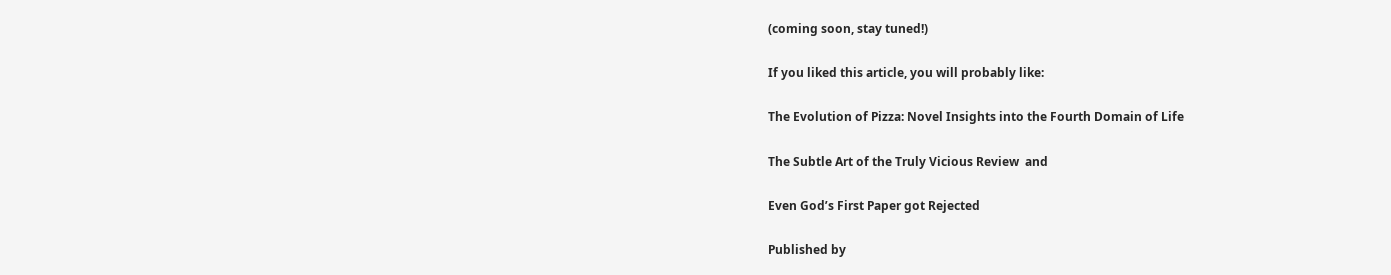(coming soon, stay tuned!)

If you liked this article, you will probably like:

The Evolution of Pizza: Novel Insights into the Fourth Domain of Life

The Subtle Art of the Truly Vicious Review  and

Even God’s First Paper got Rejected

Published by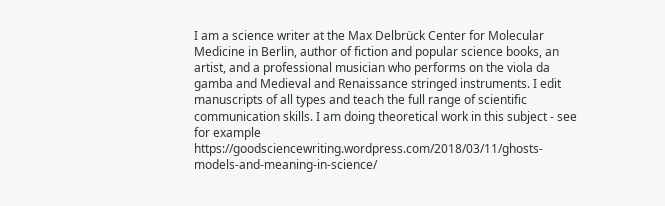I am a science writer at the Max Delbrück Center for Molecular Medicine in Berlin, author of fiction and popular science books, an artist, and a professional musician who performs on the viola da gamba and Medieval and Renaissance stringed instruments. I edit manuscripts of all types and teach the full range of scientific communication skills. I am doing theoretical work in this subject - see for example https://goodsciencewriting.wordpress.com/2018/03/11/ghosts-models-and-meaning-in-science/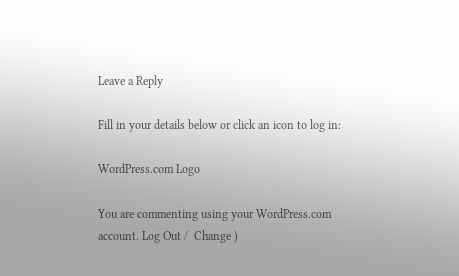Leave a Reply

Fill in your details below or click an icon to log in:

WordPress.com Logo

You are commenting using your WordPress.com account. Log Out /  Change )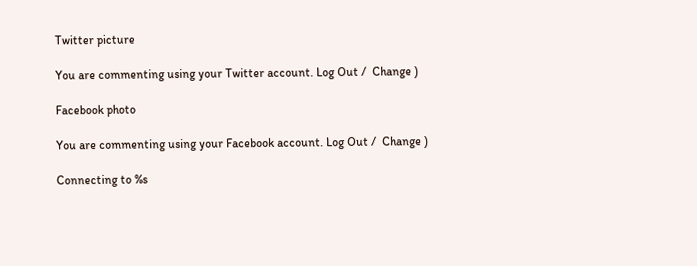Twitter picture

You are commenting using your Twitter account. Log Out /  Change )

Facebook photo

You are commenting using your Facebook account. Log Out /  Change )

Connecting to %s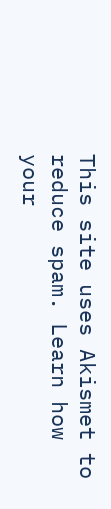This site uses Akismet to reduce spam. Learn how your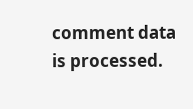comment data is processed.